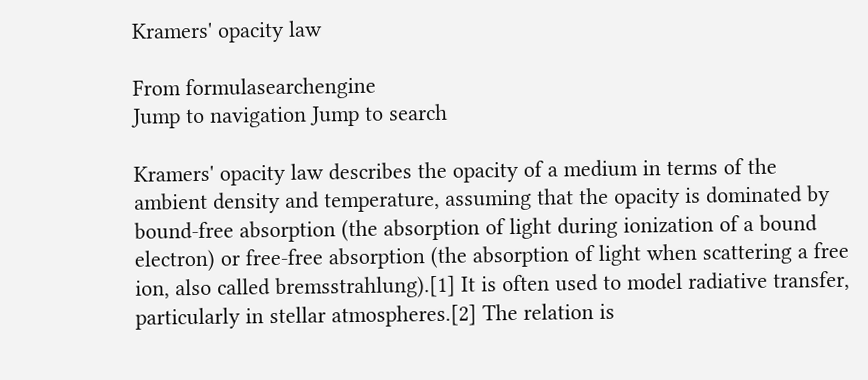Kramers' opacity law

From formulasearchengine
Jump to navigation Jump to search

Kramers' opacity law describes the opacity of a medium in terms of the ambient density and temperature, assuming that the opacity is dominated by bound-free absorption (the absorption of light during ionization of a bound electron) or free-free absorption (the absorption of light when scattering a free ion, also called bremsstrahlung).[1] It is often used to model radiative transfer, particularly in stellar atmospheres.[2] The relation is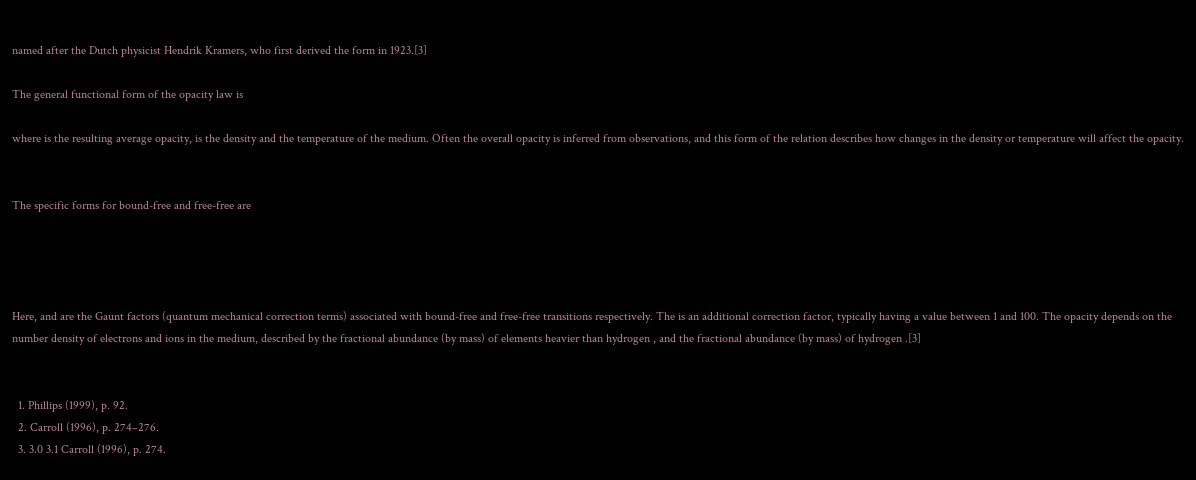named after the Dutch physicist Hendrik Kramers, who first derived the form in 1923.[3]

The general functional form of the opacity law is

where is the resulting average opacity, is the density and the temperature of the medium. Often the overall opacity is inferred from observations, and this form of the relation describes how changes in the density or temperature will affect the opacity.


The specific forms for bound-free and free-free are




Here, and are the Gaunt factors (quantum mechanical correction terms) associated with bound-free and free-free transitions respectively. The is an additional correction factor, typically having a value between 1 and 100. The opacity depends on the number density of electrons and ions in the medium, described by the fractional abundance (by mass) of elements heavier than hydrogen , and the fractional abundance (by mass) of hydrogen .[3]


  1. Phillips (1999), p. 92.
  2. Carroll (1996), p. 274–276.
  3. 3.0 3.1 Carroll (1996), p. 274.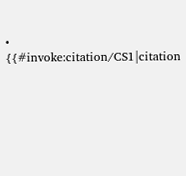• {{#invoke:citation/CS1|citation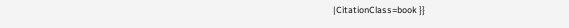|CitationClass=book }}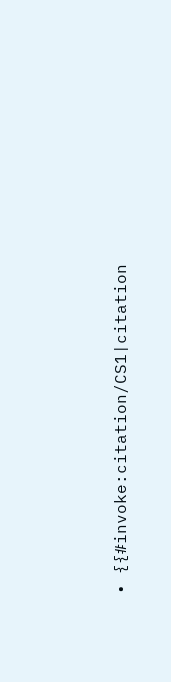• {{#invoke:citation/CS1|citation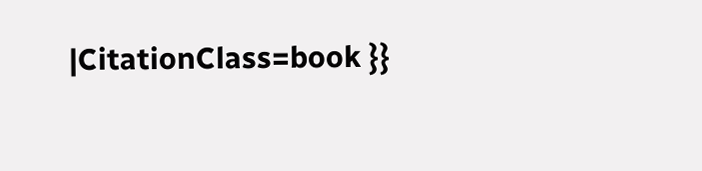|CitationClass=book }}